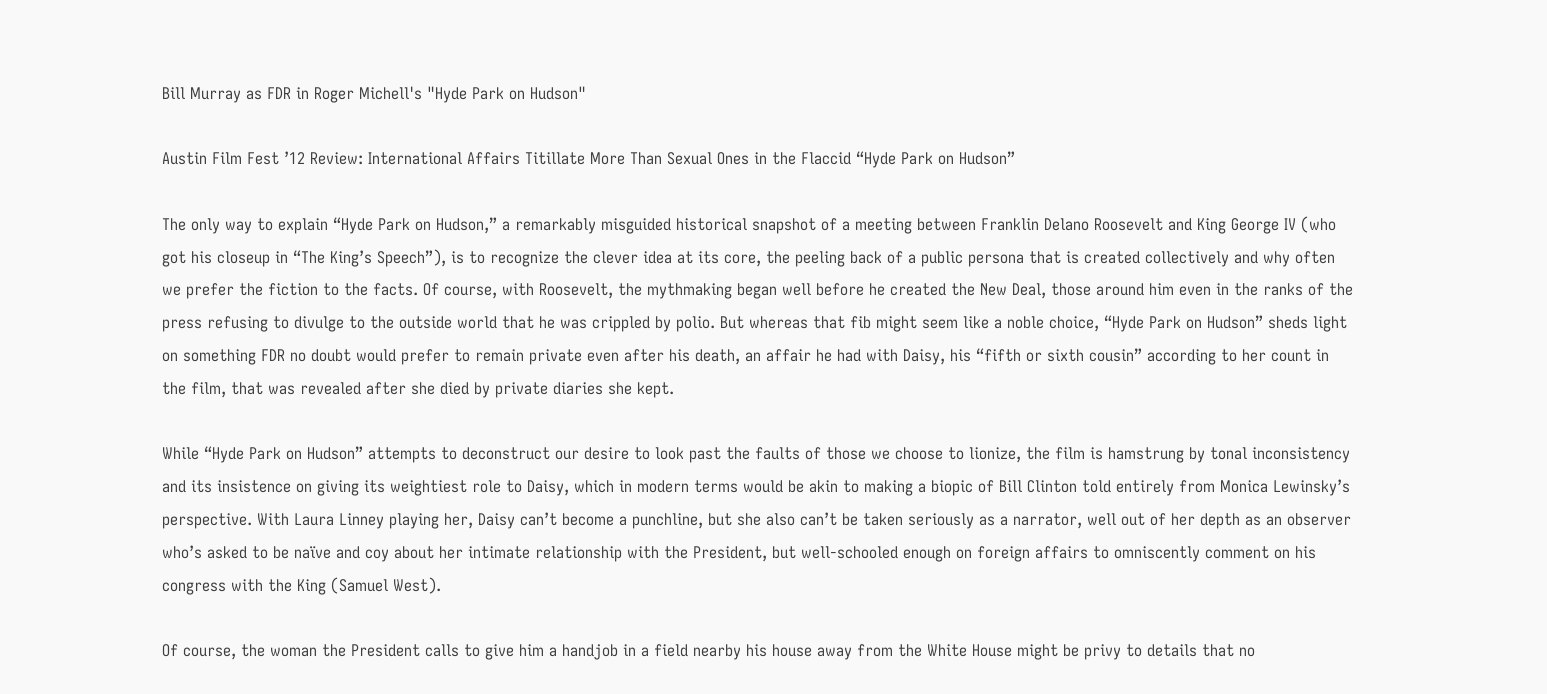Bill Murray as FDR in Roger Michell's "Hyde Park on Hudson"

Austin Film Fest ’12 Review: International Affairs Titillate More Than Sexual Ones in the Flaccid “Hyde Park on Hudson”

The only way to explain “Hyde Park on Hudson,” a remarkably misguided historical snapshot of a meeting between Franklin Delano Roosevelt and King George IV (who got his closeup in “The King’s Speech”), is to recognize the clever idea at its core, the peeling back of a public persona that is created collectively and why often we prefer the fiction to the facts. Of course, with Roosevelt, the mythmaking began well before he created the New Deal, those around him even in the ranks of the press refusing to divulge to the outside world that he was crippled by polio. But whereas that fib might seem like a noble choice, “Hyde Park on Hudson” sheds light on something FDR no doubt would prefer to remain private even after his death, an affair he had with Daisy, his “fifth or sixth cousin” according to her count in the film, that was revealed after she died by private diaries she kept.

While “Hyde Park on Hudson” attempts to deconstruct our desire to look past the faults of those we choose to lionize, the film is hamstrung by tonal inconsistency and its insistence on giving its weightiest role to Daisy, which in modern terms would be akin to making a biopic of Bill Clinton told entirely from Monica Lewinsky’s perspective. With Laura Linney playing her, Daisy can’t become a punchline, but she also can’t be taken seriously as a narrator, well out of her depth as an observer who’s asked to be naïve and coy about her intimate relationship with the President, but well-schooled enough on foreign affairs to omniscently comment on his congress with the King (Samuel West).

Of course, the woman the President calls to give him a handjob in a field nearby his house away from the White House might be privy to details that no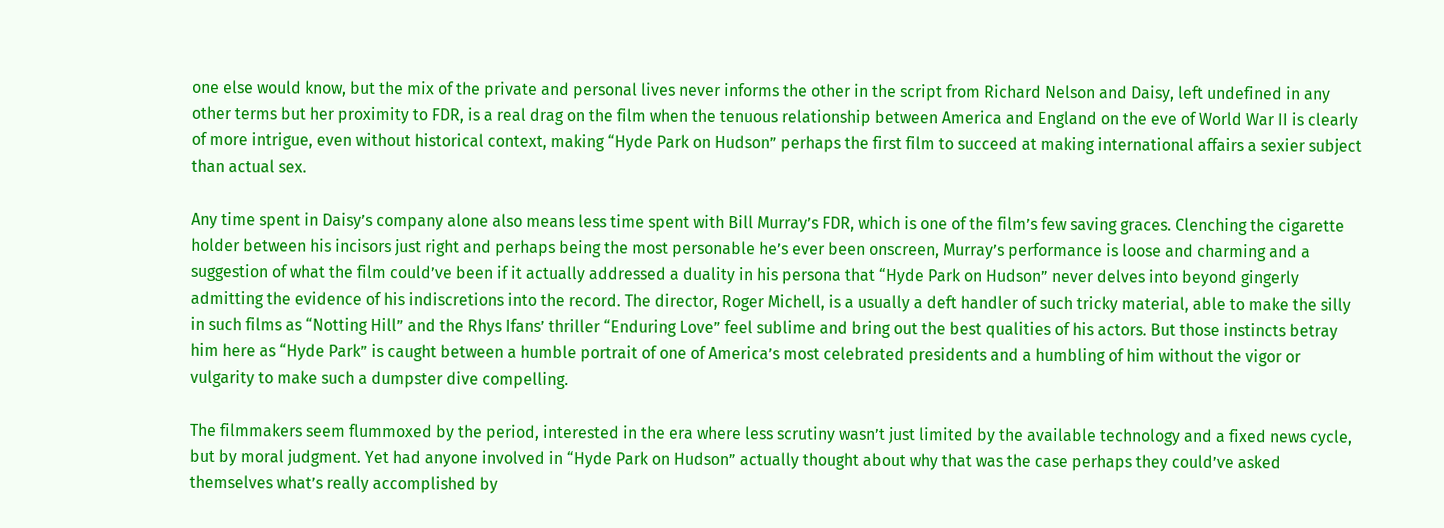one else would know, but the mix of the private and personal lives never informs the other in the script from Richard Nelson and Daisy, left undefined in any other terms but her proximity to FDR, is a real drag on the film when the tenuous relationship between America and England on the eve of World War II is clearly of more intrigue, even without historical context, making “Hyde Park on Hudson” perhaps the first film to succeed at making international affairs a sexier subject than actual sex.

Any time spent in Daisy’s company alone also means less time spent with Bill Murray’s FDR, which is one of the film’s few saving graces. Clenching the cigarette holder between his incisors just right and perhaps being the most personable he’s ever been onscreen, Murray’s performance is loose and charming and a suggestion of what the film could’ve been if it actually addressed a duality in his persona that “Hyde Park on Hudson” never delves into beyond gingerly admitting the evidence of his indiscretions into the record. The director, Roger Michell, is a usually a deft handler of such tricky material, able to make the silly in such films as “Notting Hill” and the Rhys Ifans’ thriller “Enduring Love” feel sublime and bring out the best qualities of his actors. But those instincts betray him here as “Hyde Park” is caught between a humble portrait of one of America’s most celebrated presidents and a humbling of him without the vigor or vulgarity to make such a dumpster dive compelling.

The filmmakers seem flummoxed by the period, interested in the era where less scrutiny wasn’t just limited by the available technology and a fixed news cycle, but by moral judgment. Yet had anyone involved in “Hyde Park on Hudson” actually thought about why that was the case perhaps they could’ve asked themselves what’s really accomplished by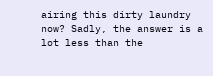airing this dirty laundry now? Sadly, the answer is a lot less than the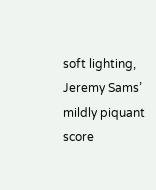soft lighting, Jeremy Sams’ mildly piquant score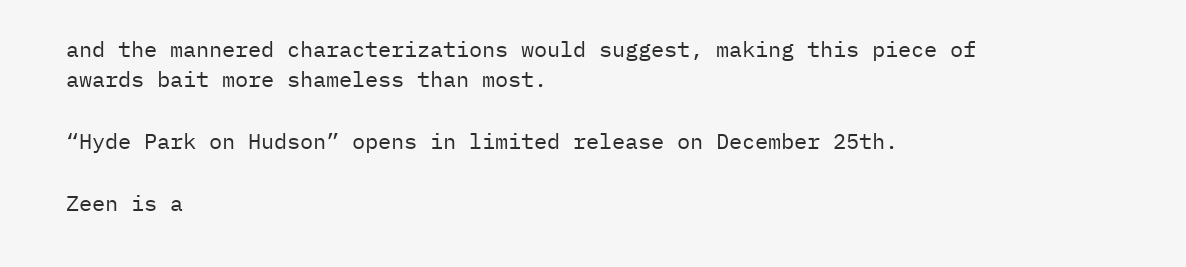and the mannered characterizations would suggest, making this piece of awards bait more shameless than most.

“Hyde Park on Hudson” opens in limited release on December 25th.

Zeen is a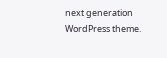next generation WordPress theme.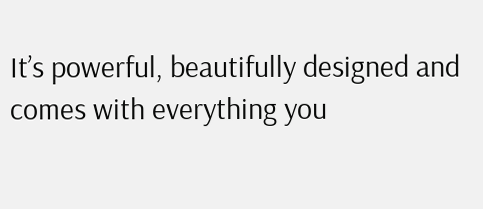It’s powerful, beautifully designed and comes with everything you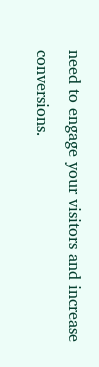need to engage your visitors and increase conversions.